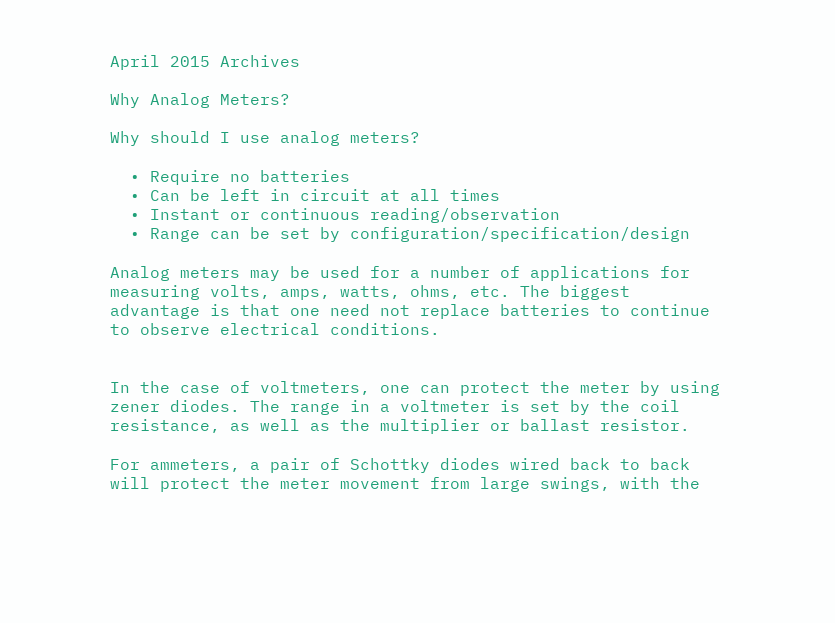April 2015 Archives

Why Analog Meters?

Why should I use analog meters?

  • Require no batteries
  • Can be left in circuit at all times
  • Instant or continuous reading/observation
  • Range can be set by configuration/specification/design

Analog meters may be used for a number of applications for measuring volts, amps, watts, ohms, etc. The biggest advantage is that one need not replace batteries to continue to observe electrical conditions.


In the case of voltmeters, one can protect the meter by using zener diodes. The range in a voltmeter is set by the coil resistance, as well as the multiplier or ballast resistor.

For ammeters, a pair of Schottky diodes wired back to back will protect the meter movement from large swings, with the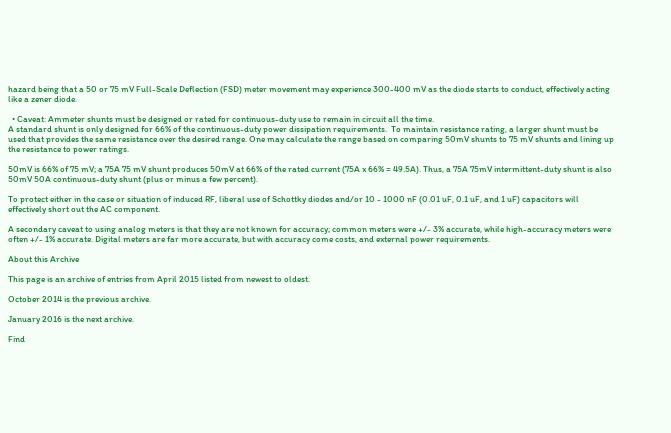hazard being that a 50 or 75 mV Full-Scale Deflection (FSD) meter movement may experience 300-400 mV as the diode starts to conduct, effectively acting like a zener diode.

  • Caveat: Ammeter shunts must be designed or rated for continuous-duty use to remain in circuit all the time.
A standard shunt is only designed for 66% of the continuous-duty power dissipation requirements.  To maintain resistance rating, a larger shunt must be used that provides the same resistance over the desired range. One may calculate the range based on comparing 50mV shunts to 75 mV shunts and lining up the resistance to power ratings.

50mV is 66% of 75 mV; a 75A 75 mV shunt produces 50mV at 66% of the rated current (75A x 66% = 49.5A). Thus, a 75A 75mV intermittent-duty shunt is also  50mV 50A continuous-duty shunt (plus or minus a few percent).

To protect either in the case or situation of induced RF, liberal use of Schottky diodes and/or 10 - 1000 nF (0.01 uF, 0.1 uF, and 1 uF) capacitors will effectively short out the AC component.

A secondary caveat to using analog meters is that they are not known for accuracy; common meters were +/- 3% accurate, while high-accuracy meters were often +/- 1% accurate. Digital meters are far more accurate, but with accuracy come costs, and external power requirements.

About this Archive

This page is an archive of entries from April 2015 listed from newest to oldest.

October 2014 is the previous archive.

January 2016 is the next archive.

Find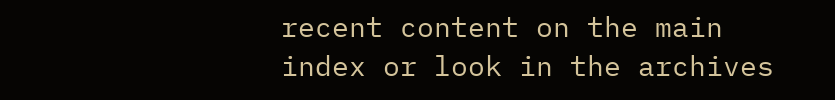recent content on the main index or look in the archives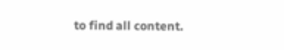to find all content.